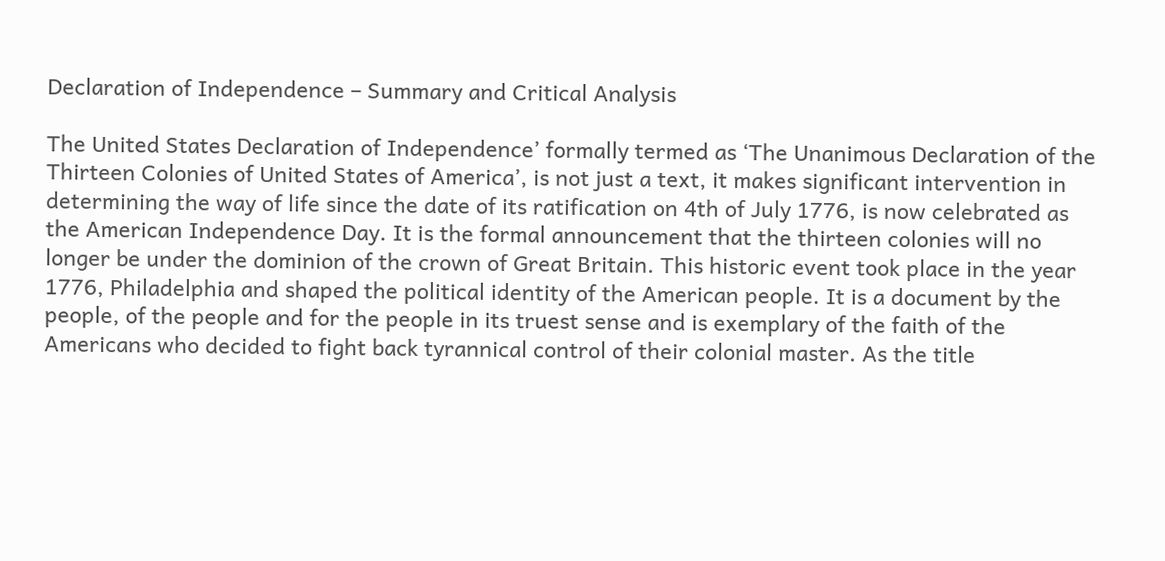Declaration of Independence – Summary and Critical Analysis

The United States Declaration of Independence’ formally termed as ‘The Unanimous Declaration of the Thirteen Colonies of United States of America’, is not just a text, it makes significant intervention in determining the way of life since the date of its ratification on 4th of July 1776, is now celebrated as the American Independence Day. It is the formal announcement that the thirteen colonies will no longer be under the dominion of the crown of Great Britain. This historic event took place in the year 1776, Philadelphia and shaped the political identity of the American people. It is a document by the people, of the people and for the people in its truest sense and is exemplary of the faith of the Americans who decided to fight back tyrannical control of their colonial master. As the title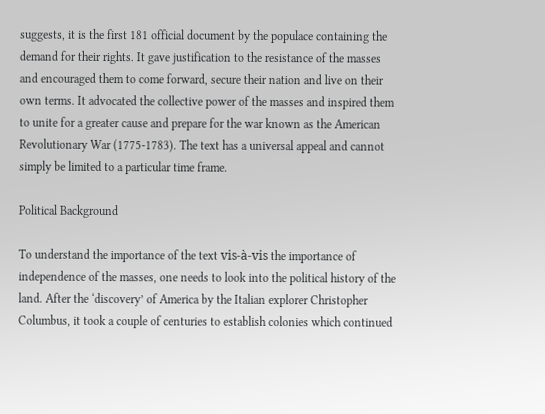suggests, it is the first 181 official document by the populace containing the demand for their rights. It gave justification to the resistance of the masses and encouraged them to come forward, secure their nation and live on their own terms. It advocated the collective power of the masses and inspired them to unite for a greater cause and prepare for the war known as the American Revolutionary War (1775-1783). The text has a universal appeal and cannot simply be limited to a particular time frame.

Political Background

To understand the importance of the text vis-à-vis the importance of independence of the masses, one needs to look into the political history of the land. After the ‘discovery’ of America by the Italian explorer Christopher Columbus, it took a couple of centuries to establish colonies which continued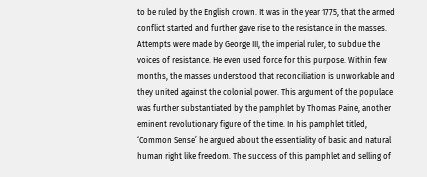to be ruled by the English crown. It was in the year 1775, that the armed conflict started and further gave rise to the resistance in the masses. Attempts were made by George III, the imperial ruler, to subdue the voices of resistance. He even used force for this purpose. Within few months, the masses understood that reconciliation is unworkable and they united against the colonial power. This argument of the populace was further substantiated by the pamphlet by Thomas Paine, another eminent revolutionary figure of the time. In his pamphlet titled, ‘Common Sense’ he argued about the essentiality of basic and natural human right like freedom. The success of this pamphlet and selling of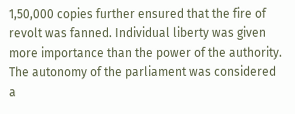1,50,000 copies further ensured that the fire of revolt was fanned. Individual liberty was given more importance than the power of the authority. The autonomy of the parliament was considered a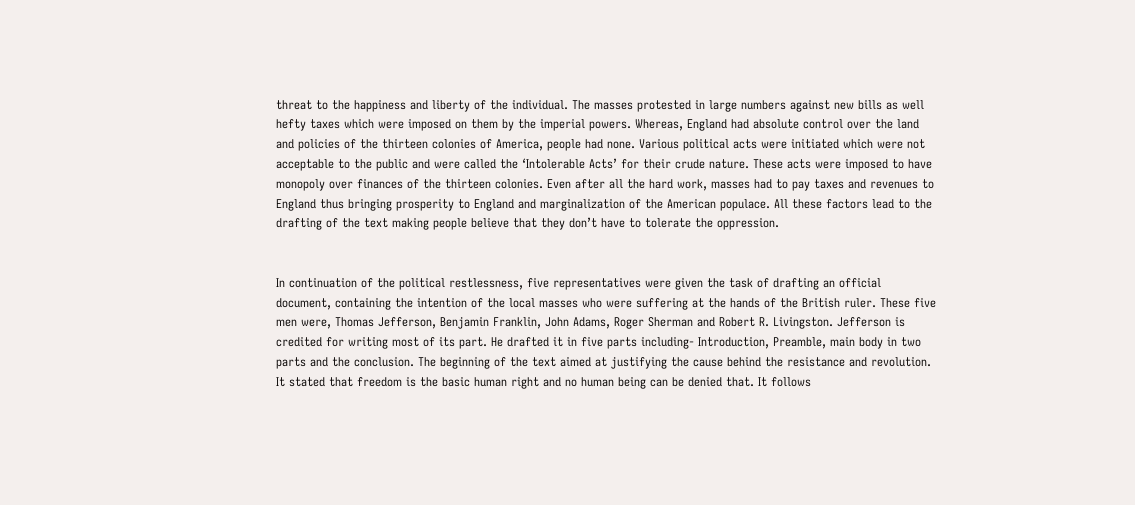threat to the happiness and liberty of the individual. The masses protested in large numbers against new bills as well hefty taxes which were imposed on them by the imperial powers. Whereas, England had absolute control over the land and policies of the thirteen colonies of America, people had none. Various political acts were initiated which were not acceptable to the public and were called the ‘Intolerable Acts’ for their crude nature. These acts were imposed to have monopoly over finances of the thirteen colonies. Even after all the hard work, masses had to pay taxes and revenues to England thus bringing prosperity to England and marginalization of the American populace. All these factors lead to the drafting of the text making people believe that they don’t have to tolerate the oppression.


In continuation of the political restlessness, five representatives were given the task of drafting an official document, containing the intention of the local masses who were suffering at the hands of the British ruler. These five men were, Thomas Jefferson, Benjamin Franklin, John Adams, Roger Sherman and Robert R. Livingston. Jefferson is credited for writing most of its part. He drafted it in five parts including- Introduction, Preamble, main body in two parts and the conclusion. The beginning of the text aimed at justifying the cause behind the resistance and revolution. It stated that freedom is the basic human right and no human being can be denied that. It follows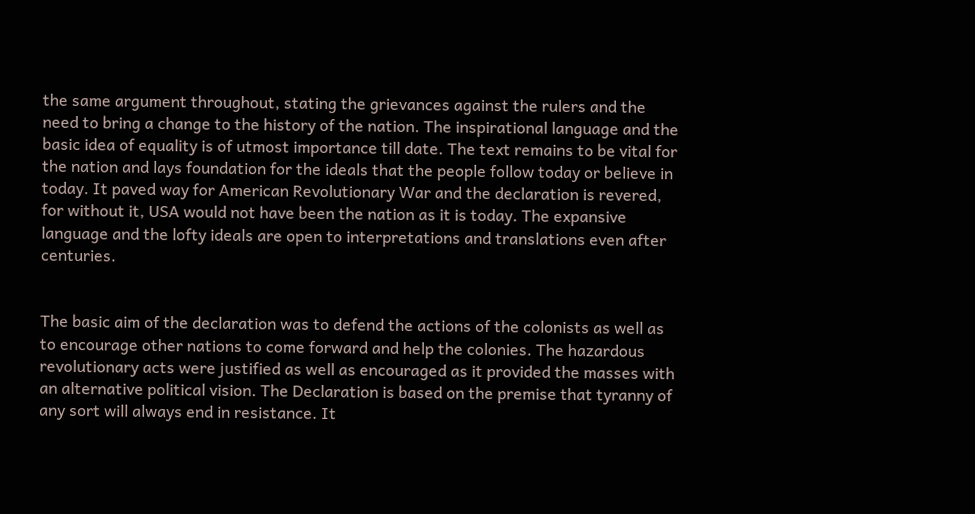the same argument throughout, stating the grievances against the rulers and the need to bring a change to the history of the nation. The inspirational language and the basic idea of equality is of utmost importance till date. The text remains to be vital for the nation and lays foundation for the ideals that the people follow today or believe in today. It paved way for American Revolutionary War and the declaration is revered, for without it, USA would not have been the nation as it is today. The expansive language and the lofty ideals are open to interpretations and translations even after centuries.


The basic aim of the declaration was to defend the actions of the colonists as well as to encourage other nations to come forward and help the colonies. The hazardous revolutionary acts were justified as well as encouraged as it provided the masses with an alternative political vision. The Declaration is based on the premise that tyranny of any sort will always end in resistance. It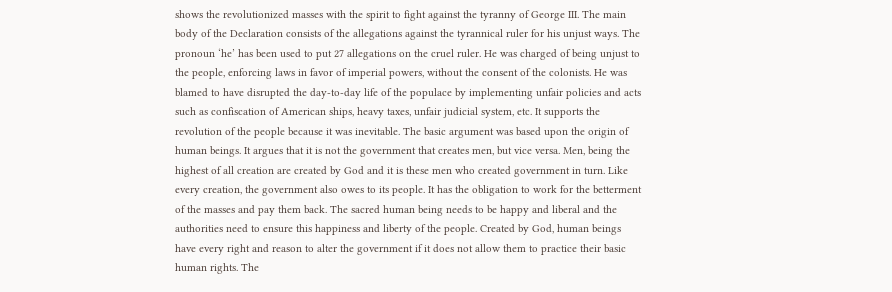shows the revolutionized masses with the spirit to fight against the tyranny of George III. The main body of the Declaration consists of the allegations against the tyrannical ruler for his unjust ways. The pronoun ‘he’ has been used to put 27 allegations on the cruel ruler. He was charged of being unjust to the people, enforcing laws in favor of imperial powers, without the consent of the colonists. He was blamed to have disrupted the day-to-day life of the populace by implementing unfair policies and acts such as confiscation of American ships, heavy taxes, unfair judicial system, etc. It supports the revolution of the people because it was inevitable. The basic argument was based upon the origin of human beings. It argues that it is not the government that creates men, but vice versa. Men, being the highest of all creation are created by God and it is these men who created government in turn. Like every creation, the government also owes to its people. It has the obligation to work for the betterment of the masses and pay them back. The sacred human being needs to be happy and liberal and the authorities need to ensure this happiness and liberty of the people. Created by God, human beings have every right and reason to alter the government if it does not allow them to practice their basic human rights. The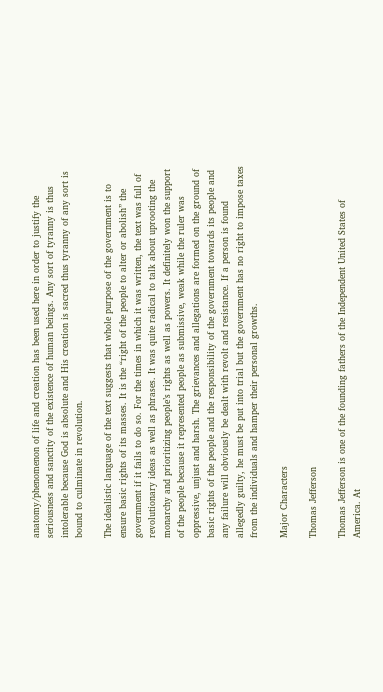anatomy/phenomenon of life and creation has been used here in order to justify the seriousness and sanctity of the existence of human beings. Any sort of tyranny is thus intolerable because God is absolute and His creation is sacred thus tyranny of any sort is bound to culminate in revolution.

The idealistic language of the text suggests that whole purpose of the government is to ensure basic rights of its masses. It is the “right of the people to alter or abolish” the government if it fails to do so. For the times in which it was written, the text was full of revolutionary ideas as well as phrases. It was quite radical to talk about uprooting the monarchy and prioritizing people’s rights as well as powers. It definitely won the support of the people because it represented people as submissive, weak while the ruler was oppressive, unjust and harsh. The grievances and allegations are formed on the ground of basic rights of the people and the responsibility of the government towards its people and any failure will obviously be dealt with revolt and resistance. If a person is found allegedly guilty, he must be put into trial but the government has no right to impose taxes from the individuals and hamper their personal growths.

Major Characters

Thomas Jefferson

Thomas Jefferson is one of the founding fathers of the Independent United States of America. At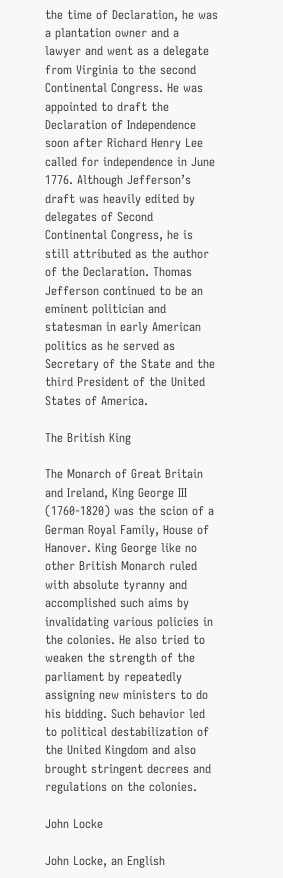the time of Declaration, he was a plantation owner and a lawyer and went as a delegate from Virginia to the second Continental Congress. He was appointed to draft the Declaration of Independence soon after Richard Henry Lee called for independence in June 1776. Although Jefferson’s draft was heavily edited by delegates of Second Continental Congress, he is still attributed as the author of the Declaration. Thomas Jefferson continued to be an eminent politician and statesman in early American politics as he served as Secretary of the State and the third President of the United States of America.

The British King

The Monarch of Great Britain and Ireland, King George III (1760-1820) was the scion of a German Royal Family, House of Hanover. King George like no other British Monarch ruled with absolute tyranny and accomplished such aims by invalidating various policies in the colonies. He also tried to weaken the strength of the parliament by repeatedly assigning new ministers to do his bidding. Such behavior led to political destabilization of the United Kingdom and also brought stringent decrees and regulations on the colonies.

John Locke

John Locke, an English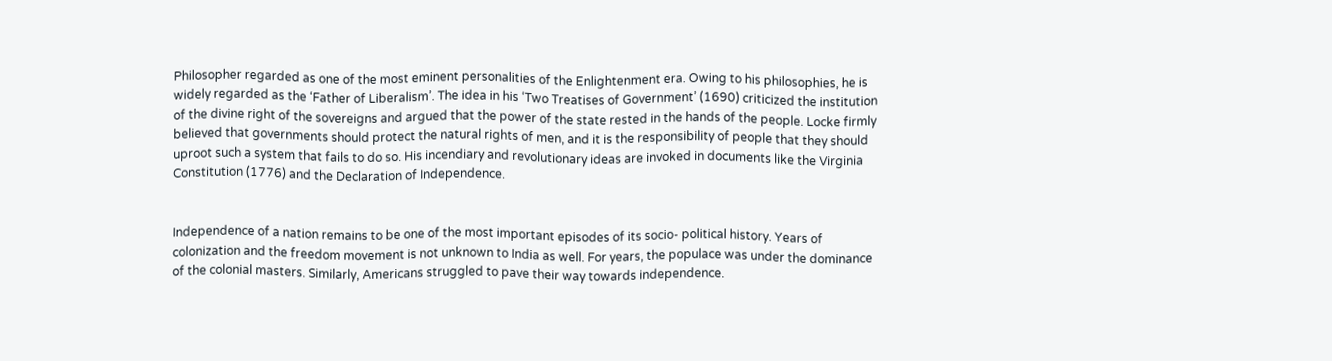Philosopher regarded as one of the most eminent personalities of the Enlightenment era. Owing to his philosophies, he is widely regarded as the ‘Father of Liberalism’. The idea in his ‘Two Treatises of Government’ (1690) criticized the institution of the divine right of the sovereigns and argued that the power of the state rested in the hands of the people. Locke firmly believed that governments should protect the natural rights of men, and it is the responsibility of people that they should uproot such a system that fails to do so. His incendiary and revolutionary ideas are invoked in documents like the Virginia Constitution (1776) and the Declaration of Independence.


Independence of a nation remains to be one of the most important episodes of its socio- political history. Years of colonization and the freedom movement is not unknown to India as well. For years, the populace was under the dominance of the colonial masters. Similarly, Americans struggled to pave their way towards independence.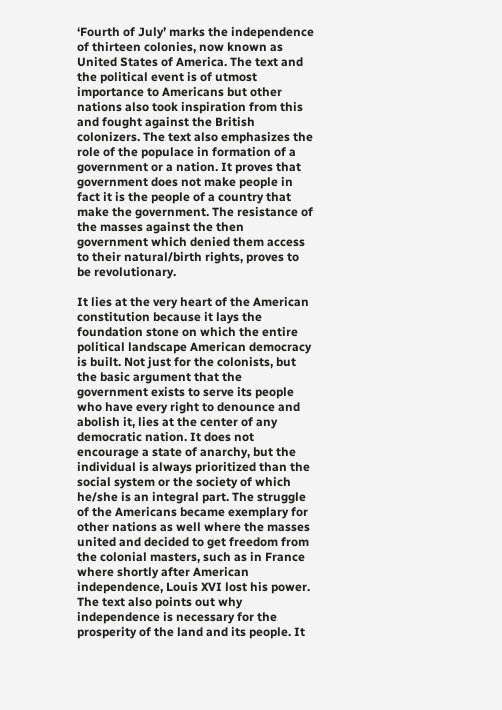‘Fourth of July’ marks the independence of thirteen colonies, now known as United States of America. The text and the political event is of utmost importance to Americans but other nations also took inspiration from this and fought against the British colonizers. The text also emphasizes the role of the populace in formation of a government or a nation. It proves that government does not make people in fact it is the people of a country that make the government. The resistance of the masses against the then government which denied them access to their natural/birth rights, proves to be revolutionary.

It lies at the very heart of the American constitution because it lays the foundation stone on which the entire political landscape American democracy is built. Not just for the colonists, but the basic argument that the government exists to serve its people who have every right to denounce and abolish it, lies at the center of any democratic nation. It does not encourage a state of anarchy, but the individual is always prioritized than the social system or the society of which he/she is an integral part. The struggle of the Americans became exemplary for other nations as well where the masses united and decided to get freedom from the colonial masters, such as in France where shortly after American independence, Louis XVI lost his power. The text also points out why independence is necessary for the prosperity of the land and its people. It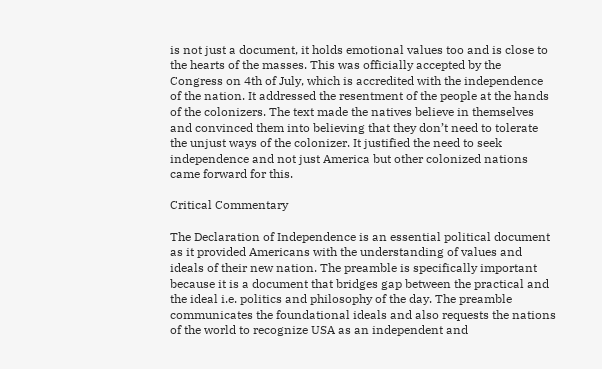is not just a document, it holds emotional values too and is close to the hearts of the masses. This was officially accepted by the Congress on 4th of July, which is accredited with the independence of the nation. It addressed the resentment of the people at the hands of the colonizers. The text made the natives believe in themselves and convinced them into believing that they don’t need to tolerate the unjust ways of the colonizer. It justified the need to seek independence and not just America but other colonized nations came forward for this.

Critical Commentary

The Declaration of Independence is an essential political document as it provided Americans with the understanding of values and ideals of their new nation. The preamble is specifically important because it is a document that bridges gap between the practical and the ideal i.e. politics and philosophy of the day. The preamble communicates the foundational ideals and also requests the nations of the world to recognize USA as an independent and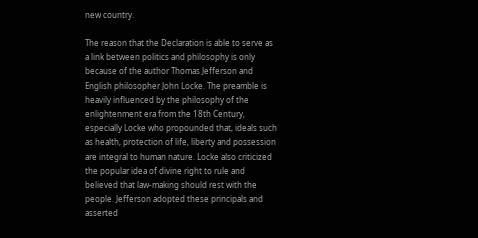new country.

The reason that the Declaration is able to serve as a link between politics and philosophy is only because of the author Thomas Jefferson and English philosopher John Locke. The preamble is heavily influenced by the philosophy of the enlightenment era from the 18th Century, especially Locke who propounded that, ideals such as health, protection of life, liberty and possession are integral to human nature. Locke also criticized the popular idea of divine right to rule and believed that law-making should rest with the people. Jefferson adopted these principals and asserted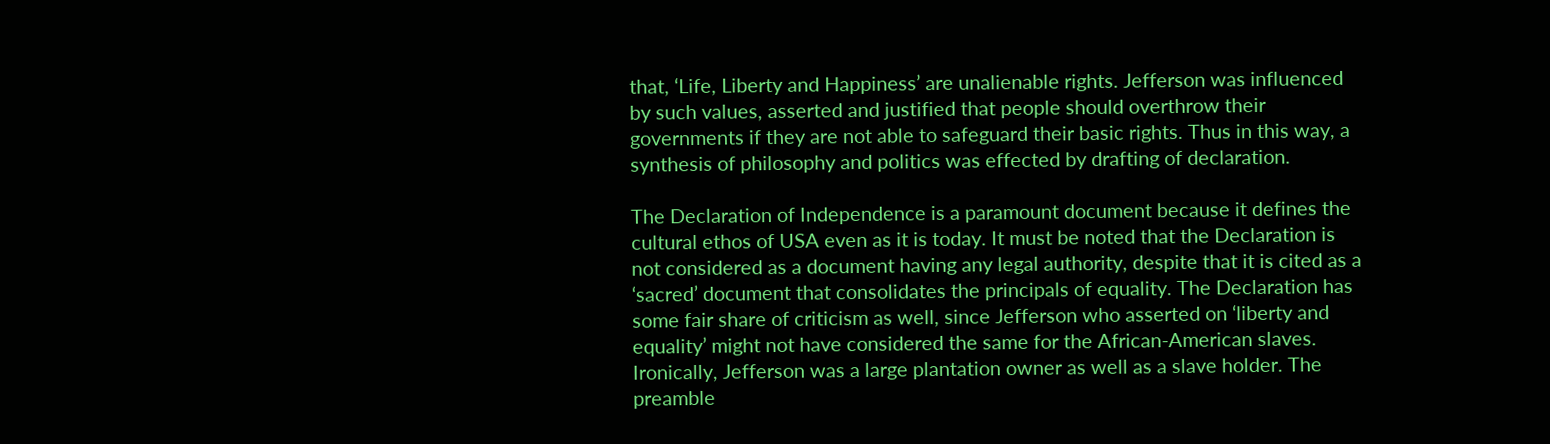that, ‘Life, Liberty and Happiness’ are unalienable rights. Jefferson was influenced by such values, asserted and justified that people should overthrow their governments if they are not able to safeguard their basic rights. Thus in this way, a synthesis of philosophy and politics was effected by drafting of declaration.

The Declaration of Independence is a paramount document because it defines the cultural ethos of USA even as it is today. It must be noted that the Declaration is not considered as a document having any legal authority, despite that it is cited as a ‘sacred’ document that consolidates the principals of equality. The Declaration has some fair share of criticism as well, since Jefferson who asserted on ‘liberty and equality’ might not have considered the same for the African-American slaves. Ironically, Jefferson was a large plantation owner as well as a slave holder. The preamble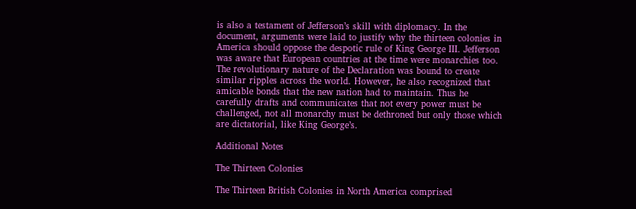is also a testament of Jefferson’s skill with diplomacy. In the document, arguments were laid to justify why the thirteen colonies in America should oppose the despotic rule of King George III. Jefferson was aware that European countries at the time were monarchies too. The revolutionary nature of the Declaration was bound to create similar ripples across the world. However, he also recognized that amicable bonds that the new nation had to maintain. Thus he carefully drafts and communicates that not every power must be challenged, not all monarchy must be dethroned but only those which are dictatorial, like King George’s.

Additional Notes

The Thirteen Colonies

The Thirteen British Colonies in North America comprised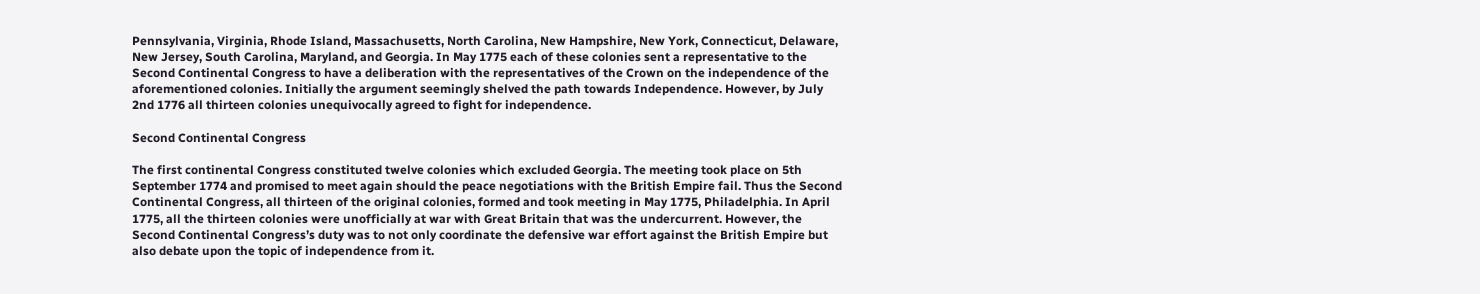Pennsylvania, Virginia, Rhode Island, Massachusetts, North Carolina, New Hampshire, New York, Connecticut, Delaware, New Jersey, South Carolina, Maryland, and Georgia. In May 1775 each of these colonies sent a representative to the Second Continental Congress to have a deliberation with the representatives of the Crown on the independence of the aforementioned colonies. Initially the argument seemingly shelved the path towards Independence. However, by July 2nd 1776 all thirteen colonies unequivocally agreed to fight for independence.

Second Continental Congress

The first continental Congress constituted twelve colonies which excluded Georgia. The meeting took place on 5th September 1774 and promised to meet again should the peace negotiations with the British Empire fail. Thus the Second Continental Congress, all thirteen of the original colonies, formed and took meeting in May 1775, Philadelphia. In April 1775, all the thirteen colonies were unofficially at war with Great Britain that was the undercurrent. However, the Second Continental Congress’s duty was to not only coordinate the defensive war effort against the British Empire but also debate upon the topic of independence from it.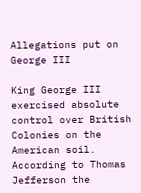Allegations put on George III

King George III exercised absolute control over British Colonies on the American soil. According to Thomas Jefferson the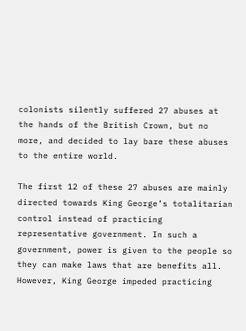colonists silently suffered 27 abuses at the hands of the British Crown, but no more, and decided to lay bare these abuses to the entire world.

The first 12 of these 27 abuses are mainly directed towards King George’s totalitarian control instead of practicing representative government. In such a government, power is given to the people so they can make laws that are benefits all. However, King George impeded practicing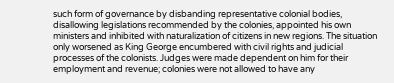such form of governance by disbanding representative colonial bodies, disallowing legislations recommended by the colonies, appointed his own ministers and inhibited with naturalization of citizens in new regions. The situation only worsened as King George encumbered with civil rights and judicial processes of the colonists. Judges were made dependent on him for their employment and revenue; colonies were not allowed to have any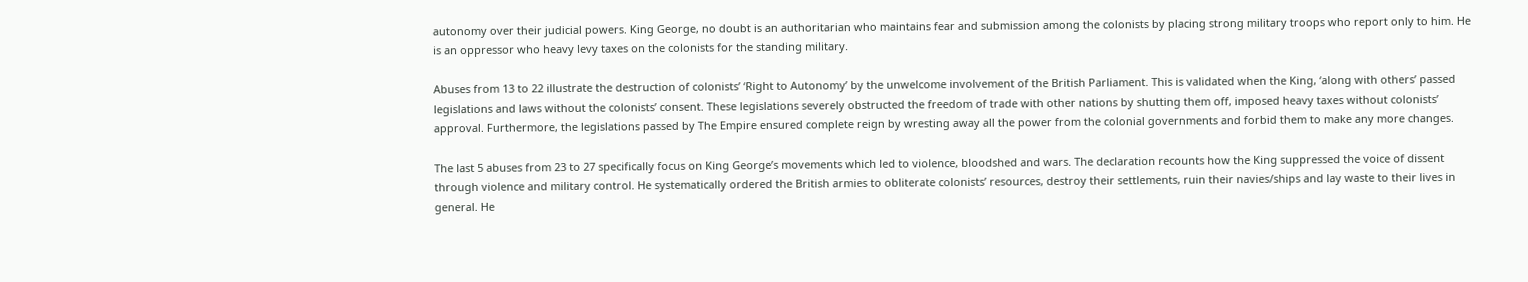autonomy over their judicial powers. King George, no doubt is an authoritarian who maintains fear and submission among the colonists by placing strong military troops who report only to him. He is an oppressor who heavy levy taxes on the colonists for the standing military.

Abuses from 13 to 22 illustrate the destruction of colonists’ ‘Right to Autonomy’ by the unwelcome involvement of the British Parliament. This is validated when the King, ‘along with others’ passed legislations and laws without the colonists’ consent. These legislations severely obstructed the freedom of trade with other nations by shutting them off, imposed heavy taxes without colonists’ approval. Furthermore, the legislations passed by The Empire ensured complete reign by wresting away all the power from the colonial governments and forbid them to make any more changes.

The last 5 abuses from 23 to 27 specifically focus on King George’s movements which led to violence, bloodshed and wars. The declaration recounts how the King suppressed the voice of dissent through violence and military control. He systematically ordered the British armies to obliterate colonists’ resources, destroy their settlements, ruin their navies/ships and lay waste to their lives in general. He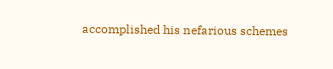accomplished his nefarious schemes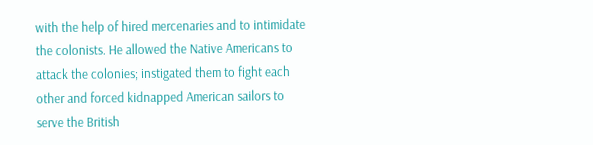with the help of hired mercenaries and to intimidate the colonists. He allowed the Native Americans to attack the colonies; instigated them to fight each other and forced kidnapped American sailors to serve the British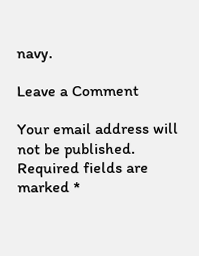navy.

Leave a Comment

Your email address will not be published. Required fields are marked *